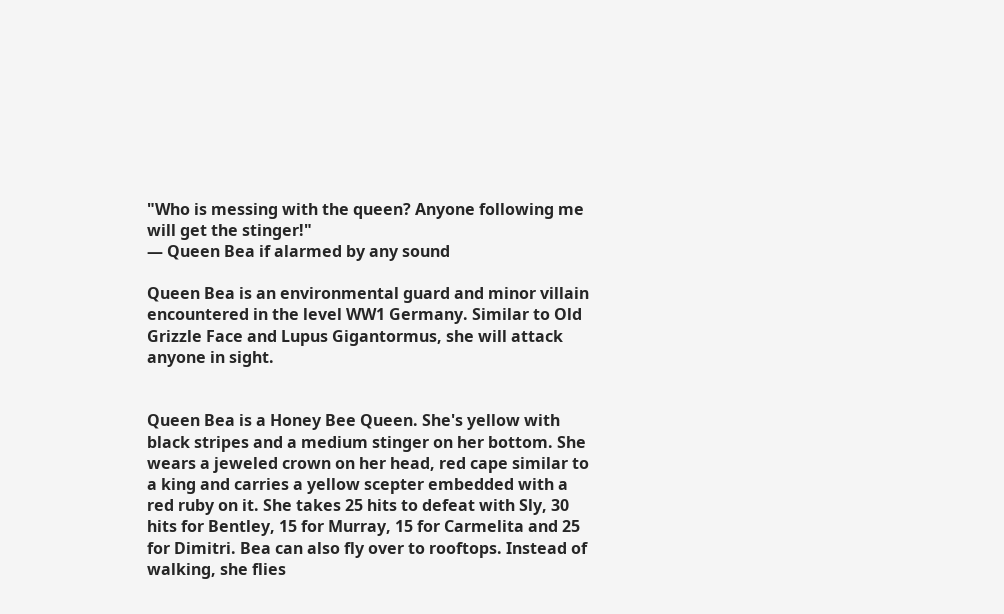"Who is messing with the queen? Anyone following me will get the stinger!"
— Queen Bea if alarmed by any sound

Queen Bea is an environmental guard and minor villain encountered in the level WW1 Germany. Similar to Old Grizzle Face and Lupus Gigantormus, she will attack anyone in sight.


Queen Bea is a Honey Bee Queen. She's yellow with black stripes and a medium stinger on her bottom. She wears a jeweled crown on her head, red cape similar to a king and carries a yellow scepter embedded with a red ruby on it. She takes 25 hits to defeat with Sly, 30 hits for Bentley, 15 for Murray, 15 for Carmelita and 25 for Dimitri. Bea can also fly over to rooftops. Instead of walking, she flies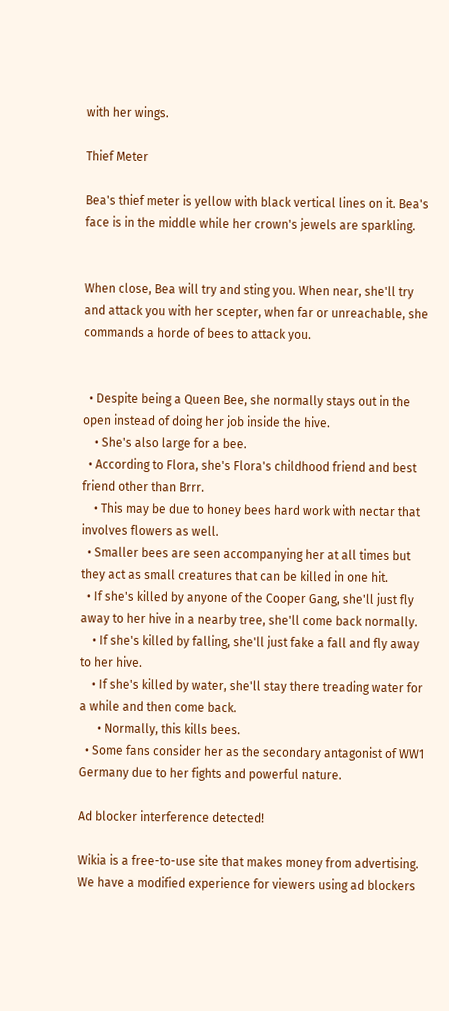with her wings.

Thief Meter

Bea's thief meter is yellow with black vertical lines on it. Bea's face is in the middle while her crown's jewels are sparkling.


When close, Bea will try and sting you. When near, she'll try and attack you with her scepter, when far or unreachable, she commands a horde of bees to attack you.


  • Despite being a Queen Bee, she normally stays out in the open instead of doing her job inside the hive.
    • She's also large for a bee.
  • According to Flora, she's Flora's childhood friend and best friend other than Brrr.
    • This may be due to honey bees hard work with nectar that involves flowers as well.
  • Smaller bees are seen accompanying her at all times but they act as small creatures that can be killed in one hit.
  • If she's killed by anyone of the Cooper Gang, she'll just fly away to her hive in a nearby tree, she'll come back normally.
    • If she's killed by falling, she'll just fake a fall and fly away to her hive.
    • If she's killed by water, she'll stay there treading water for a while and then come back.
      • Normally, this kills bees.
  • Some fans consider her as the secondary antagonist of WW1 Germany due to her fights and powerful nature.

Ad blocker interference detected!

Wikia is a free-to-use site that makes money from advertising. We have a modified experience for viewers using ad blockers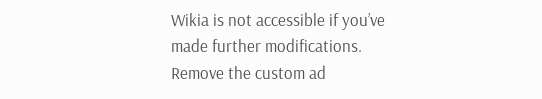Wikia is not accessible if you’ve made further modifications. Remove the custom ad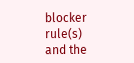blocker rule(s) and the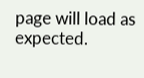page will load as expected.